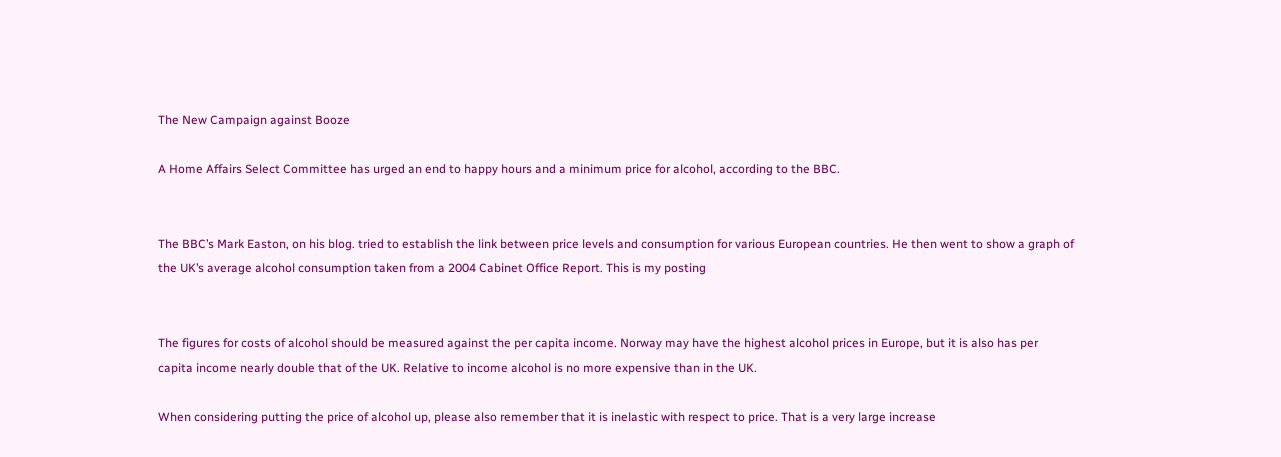The New Campaign against Booze

A Home Affairs Select Committee has urged an end to happy hours and a minimum price for alcohol, according to the BBC.


The BBC’s Mark Easton, on his blog. tried to establish the link between price levels and consumption for various European countries. He then went to show a graph of the UK’s average alcohol consumption taken from a 2004 Cabinet Office Report. This is my posting


The figures for costs of alcohol should be measured against the per capita income. Norway may have the highest alcohol prices in Europe, but it is also has per capita income nearly double that of the UK. Relative to income alcohol is no more expensive than in the UK.

When considering putting the price of alcohol up, please also remember that it is inelastic with respect to price. That is a very large increase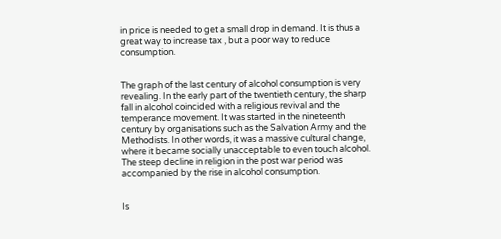in price is needed to get a small drop in demand. It is thus a great way to increase tax , but a poor way to reduce consumption.


The graph of the last century of alcohol consumption is very revealing. In the early part of the twentieth century, the sharp fall in alcohol coincided with a religious revival and the temperance movement. It was started in the nineteenth century by organisations such as the Salvation Army and the Methodists. In other words, it was a massive cultural change, where it became socially unacceptable to even touch alcohol. The steep decline in religion in the post war period was accompanied by the rise in alcohol consumption.


Is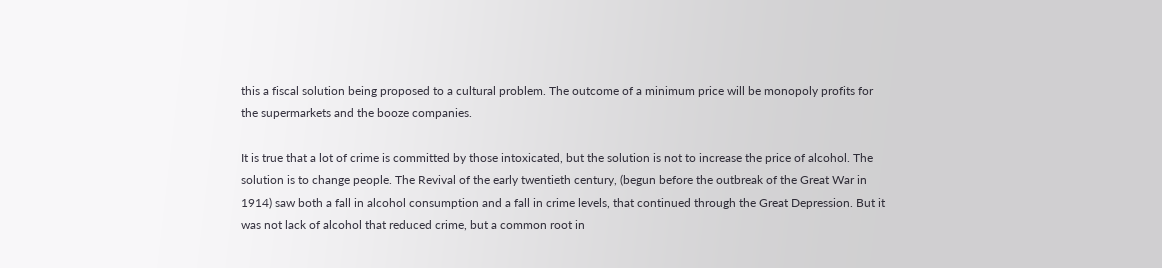this a fiscal solution being proposed to a cultural problem. The outcome of a minimum price will be monopoly profits for the supermarkets and the booze companies.

It is true that a lot of crime is committed by those intoxicated, but the solution is not to increase the price of alcohol. The solution is to change people. The Revival of the early twentieth century, (begun before the outbreak of the Great War in 1914) saw both a fall in alcohol consumption and a fall in crime levels, that continued through the Great Depression. But it was not lack of alcohol that reduced crime, but a common root in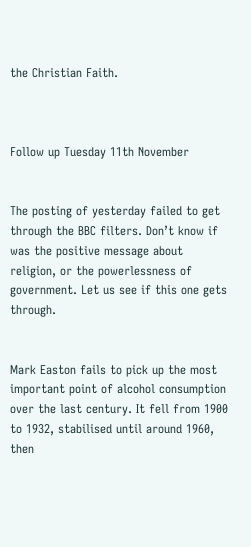the Christian Faith.



Follow up Tuesday 11th November


The posting of yesterday failed to get through the BBC filters. Don’t know if was the positive message about religion, or the powerlessness of government. Let us see if this one gets through.


Mark Easton fails to pick up the most important point of alcohol consumption over the last century. It fell from 1900 to 1932, stabilised until around 1960, then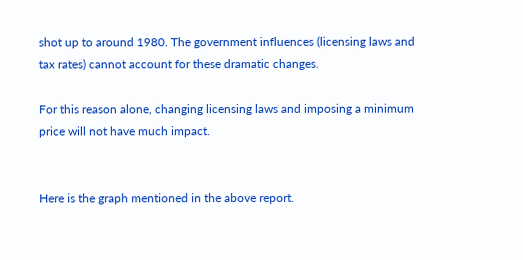shot up to around 1980. The government influences (licensing laws and tax rates) cannot account for these dramatic changes.

For this reason alone, changing licensing laws and imposing a minimum price will not have much impact.


Here is the graph mentioned in the above report.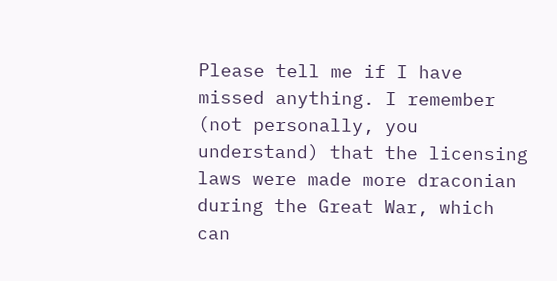Please tell me if I have missed anything. I remember (not personally, you understand) that the licensing laws were made more draconian during the Great War, which can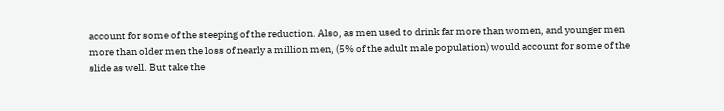account for some of the steeping of the reduction. Also, as men used to drink far more than women, and younger men more than older men the loss of nearly a million men, (5% of the adult male population) would account for some of the slide as well. But take the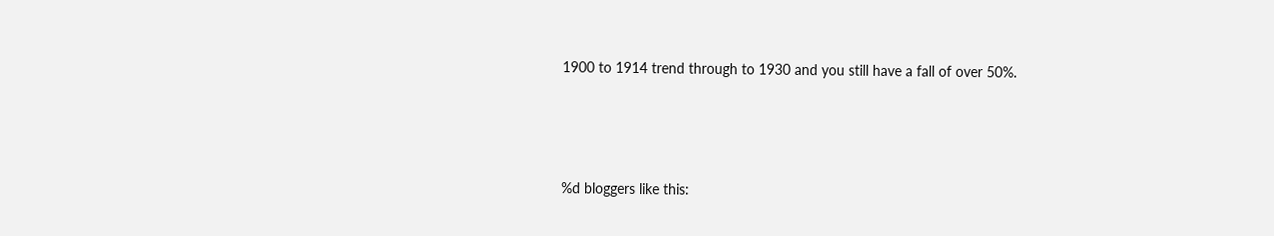1900 to 1914 trend through to 1930 and you still have a fall of over 50%.





%d bloggers like this: